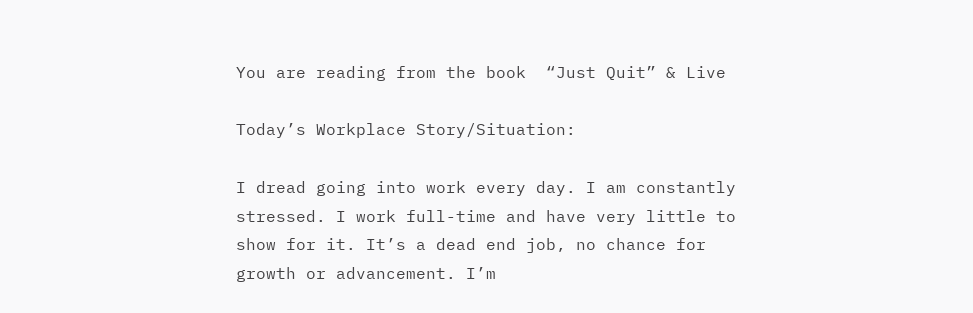You are reading from the book  “Just Quit” & Live

Today’s Workplace Story/Situation:

I dread going into work every day. I am constantly stressed. I work full-time and have very little to show for it. It’s a dead end job, no chance for growth or advancement. I’m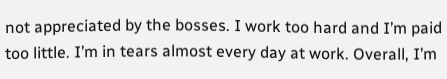not appreciated by the bosses. I work too hard and I’m paid too little. I’m in tears almost every day at work. Overall, I’m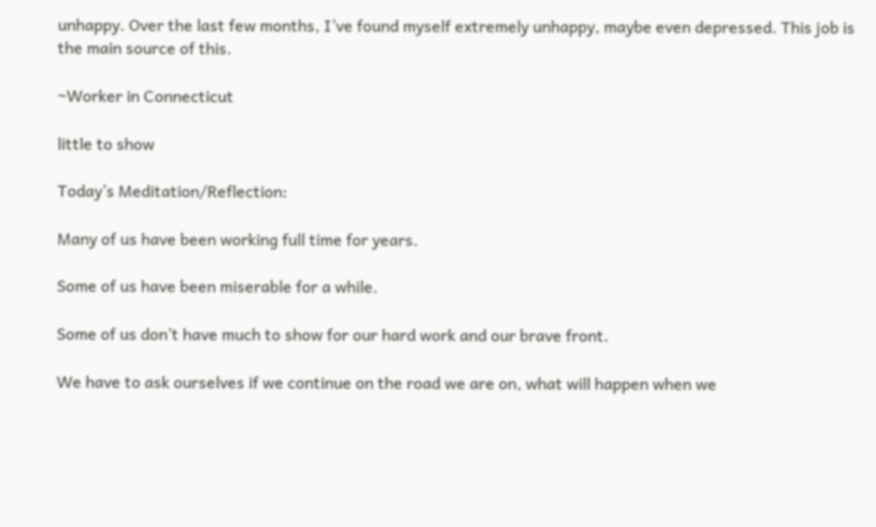unhappy. Over the last few months, I’ve found myself extremely unhappy, maybe even depressed. This job is the main source of this.

~Worker in Connecticut

little to show

Today’s Meditation/Reflection:

Many of us have been working full time for years.

Some of us have been miserable for a while.

Some of us don’t have much to show for our hard work and our brave front.

We have to ask ourselves if we continue on the road we are on, what will happen when we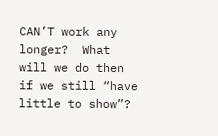CAN’T work any longer?  What will we do then if we still “have little to show”?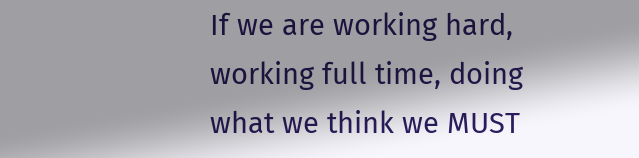If we are working hard, working full time, doing what we think we MUST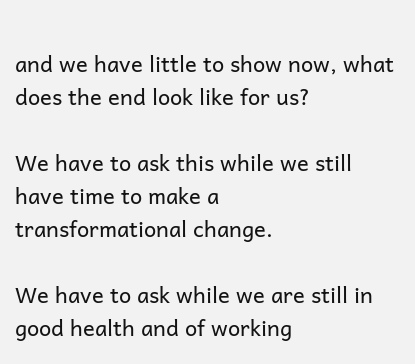and we have little to show now, what does the end look like for us?

We have to ask this while we still have time to make a transformational change.

We have to ask while we are still in good health and of working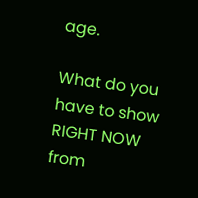age.

What do you have to show RIGHT NOW from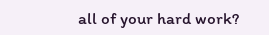all of your hard work?